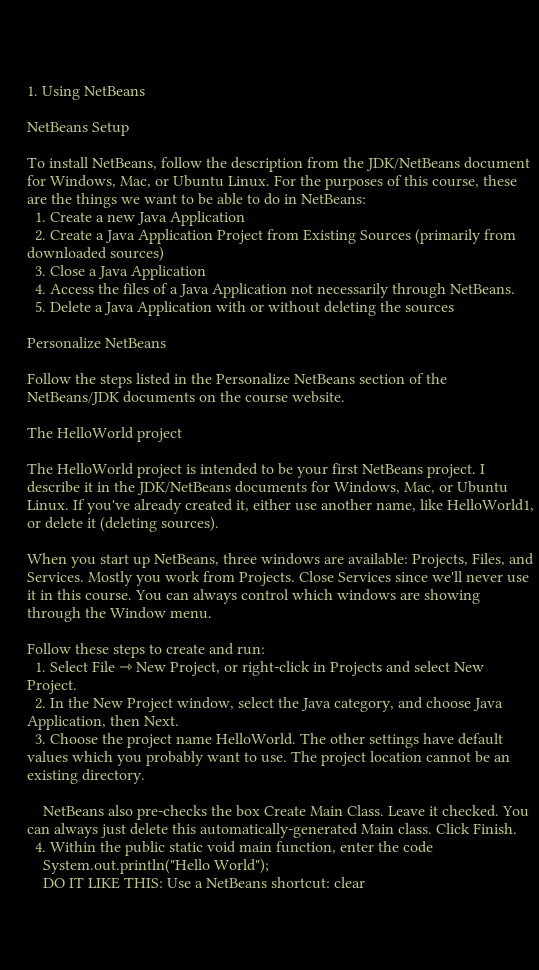1. Using NetBeans

NetBeans Setup

To install NetBeans, follow the description from the JDK/NetBeans document for Windows, Mac, or Ubuntu Linux. For the purposes of this course, these are the things we want to be able to do in NetBeans:
  1. Create a new Java Application
  2. Create a Java Application Project from Existing Sources (primarily from downloaded sources)
  3. Close a Java Application
  4. Access the files of a Java Application not necessarily through NetBeans.
  5. Delete a Java Application with or without deleting the sources

Personalize NetBeans

Follow the steps listed in the Personalize NetBeans section of the NetBeans/JDK documents on the course website.

The HelloWorld project

The HelloWorld project is intended to be your first NetBeans project. I describe it in the JDK/NetBeans documents for Windows, Mac, or Ubuntu Linux. If you've already created it, either use another name, like HelloWorld1, or delete it (deleting sources).

When you start up NetBeans, three windows are available: Projects, Files, and Services. Mostly you work from Projects. Close Services since we'll never use it in this course. You can always control which windows are showing through the Window menu.

Follow these steps to create and run:
  1. Select File ⇾ New Project, or right-click in Projects and select New Project.
  2. In the New Project window, select the Java category, and choose Java Application, then Next.
  3. Choose the project name HelloWorld. The other settings have default values which you probably want to use. The project location cannot be an existing directory.

    NetBeans also pre-checks the box Create Main Class. Leave it checked. You can always just delete this automatically-generated Main class. Click Finish.
  4. Within the public static void main function, enter the code
    System.out.println("Hello World");
    DO IT LIKE THIS: Use a NetBeans shortcut: clear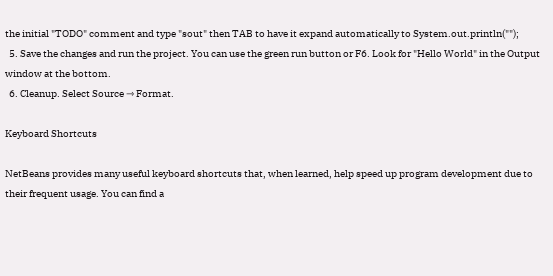the initial "TODO" comment and type "sout" then TAB to have it expand automatically to System.out.println("");
  5. Save the changes and run the project. You can use the green run button or F6. Look for "Hello World" in the Output window at the bottom.
  6. Cleanup. Select Source ⇾ Format.

Keyboard Shortcuts

NetBeans provides many useful keyboard shortcuts that, when learned, help speed up program development due to their frequent usage. You can find a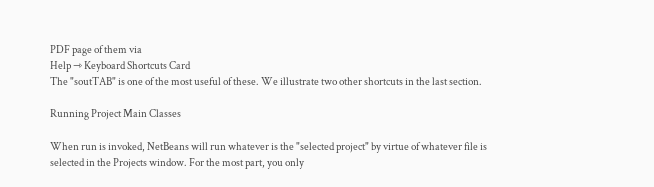PDF page of them via
Help ⇾ Keyboard Shortcuts Card
The "soutTAB" is one of the most useful of these. We illustrate two other shortcuts in the last section.

Running Project Main Classes

When run is invoked, NetBeans will run whatever is the "selected project" by virtue of whatever file is selected in the Projects window. For the most part, you only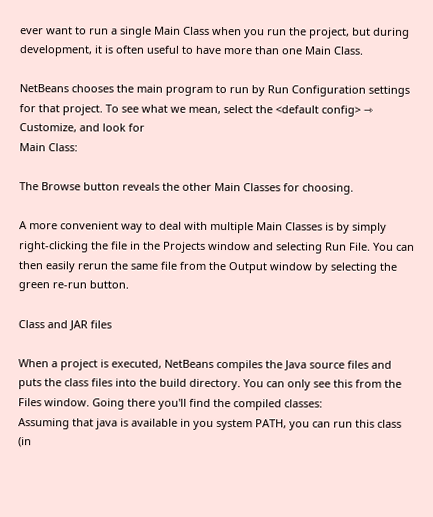ever want to run a single Main Class when you run the project, but during development, it is often useful to have more than one Main Class.

NetBeans chooses the main program to run by Run Configuration settings for that project. To see what we mean, select the <default config> ⇾ Customize, and look for
Main Class:

The Browse button reveals the other Main Classes for choosing.

A more convenient way to deal with multiple Main Classes is by simply right-clicking the file in the Projects window and selecting Run File. You can then easily rerun the same file from the Output window by selecting the green re-run button.

Class and JAR files

When a project is executed, NetBeans compiles the Java source files and puts the class files into the build directory. You can only see this from the Files window. Going there you'll find the compiled classes:
Assuming that java is available in you system PATH, you can run this class (in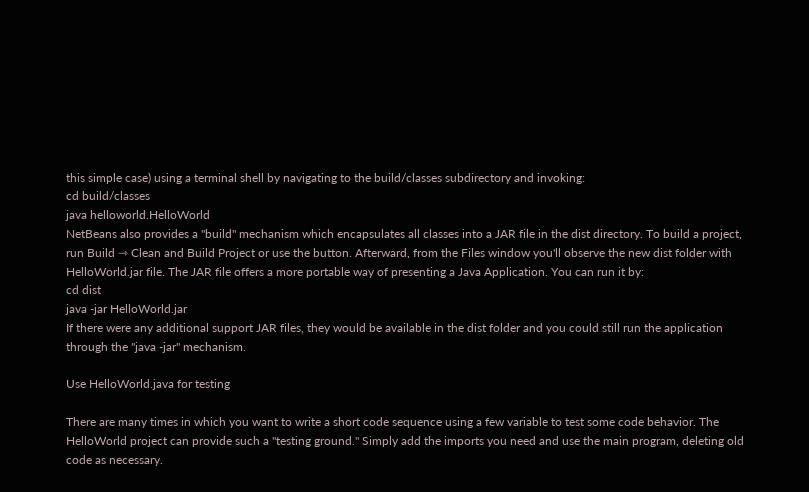this simple case) using a terminal shell by navigating to the build/classes subdirectory and invoking:
cd build/classes
java helloworld.HelloWorld
NetBeans also provides a "build" mechanism which encapsulates all classes into a JAR file in the dist directory. To build a project, run Build ⇾ Clean and Build Project or use the button. Afterward, from the Files window you'll observe the new dist folder with HelloWorld.jar file. The JAR file offers a more portable way of presenting a Java Application. You can run it by:
cd dist
java -jar HelloWorld.jar
If there were any additional support JAR files, they would be available in the dist folder and you could still run the application through the "java -jar" mechanism.

Use HelloWorld.java for testing

There are many times in which you want to write a short code sequence using a few variable to test some code behavior. The HelloWorld project can provide such a "testing ground." Simply add the imports you need and use the main program, deleting old code as necessary.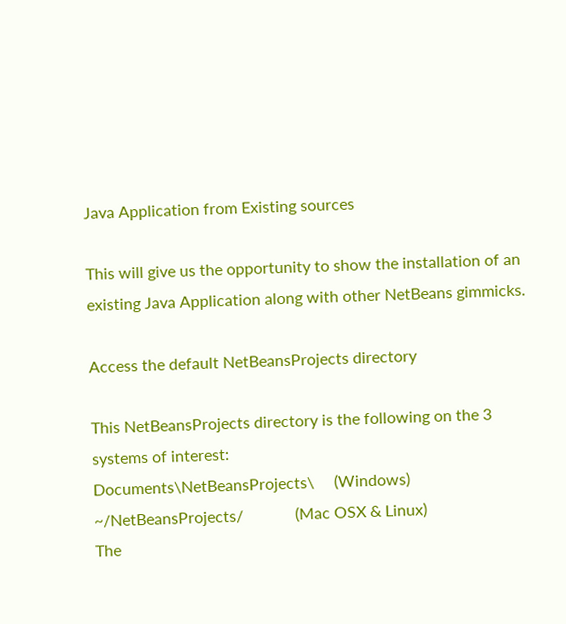Java Application from Existing sources

This will give us the opportunity to show the installation of an existing Java Application along with other NetBeans gimmicks.

Access the default NetBeansProjects directory

This NetBeansProjects directory is the following on the 3 systems of interest:
Documents\NetBeansProjects\     (Windows)
~/NetBeansProjects/             (Mac OSX & Linux)
The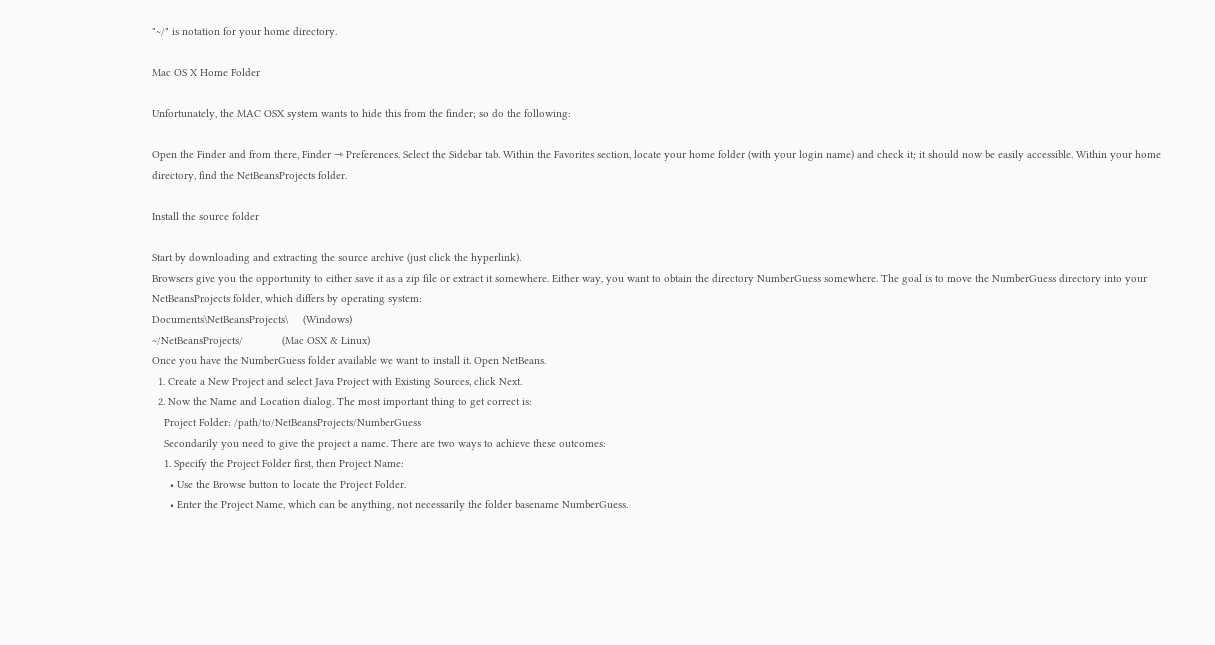"~/" is notation for your home directory.

Mac OS X Home Folder

Unfortunately, the MAC OSX system wants to hide this from the finder; so do the following:

Open the Finder and from there, Finder ⇾ Preferences. Select the Sidebar tab. Within the Favorites section, locate your home folder (with your login name) and check it; it should now be easily accessible. Within your home directory, find the NetBeansProjects folder.

Install the source folder

Start by downloading and extracting the source archive (just click the hyperlink).
Browsers give you the opportunity to either save it as a zip file or extract it somewhere. Either way, you want to obtain the directory NumberGuess somewhere. The goal is to move the NumberGuess directory into your NetBeansProjects folder, which differs by operating system:
Documents\NetBeansProjects\     (Windows)
~/NetBeansProjects/             (Mac OSX & Linux)
Once you have the NumberGuess folder available we want to install it. Open NetBeans.
  1. Create a New Project and select Java Project with Existing Sources, click Next.
  2. Now the Name and Location dialog. The most important thing to get correct is:
    Project Folder: /path/to/NetBeansProjects/NumberGuess
    Secondarily you need to give the project a name. There are two ways to achieve these outcomes:
    1. Specify the Project Folder first, then Project Name:
      • Use the Browse button to locate the Project Folder.
      • Enter the Project Name, which can be anything, not necessarily the folder basename NumberGuess.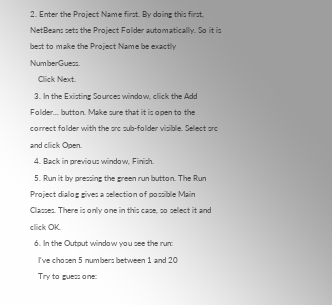2. Enter the Project Name first. By doing this first, NetBeans sets the Project Folder automatically. So it is best to make the Project Name be exactly NumberGuess.
    Click Next.
  3. In the Existing Sources window, click the Add Folder... button. Make sure that it is open to the correct folder with the src sub-folder visible. Select src and click Open.
  4. Back in previous window, Finish.
  5. Run it by pressing the green run button. The Run Project dialog gives a selection of possible Main Classes. There is only one in this case, so select it and click OK.
  6. In the Output window you see the run:
    I've chosen 5 numbers between 1 and 20
    Try to guess one: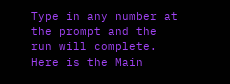Type in any number at the prompt and the run will complete.
Here is the Main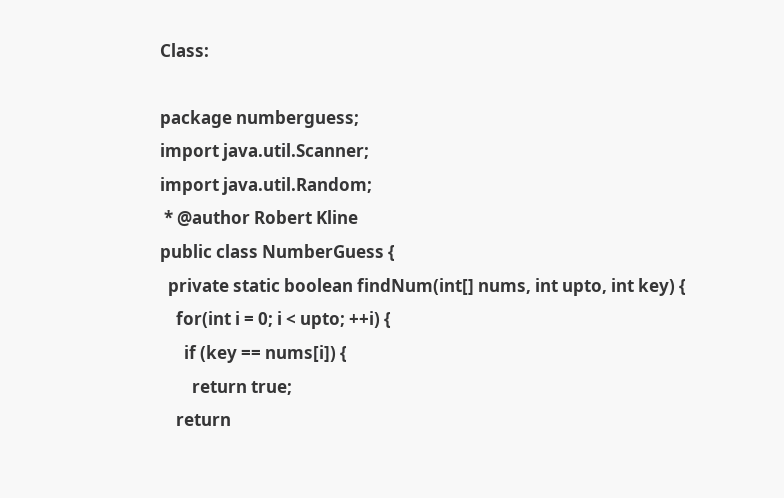Class:

package numberguess;
import java.util.Scanner;
import java.util.Random;
 * @author Robert Kline
public class NumberGuess {
  private static boolean findNum(int[] nums, int upto, int key) {
    for(int i = 0; i < upto; ++i) {
      if (key == nums[i]) {
        return true;
    return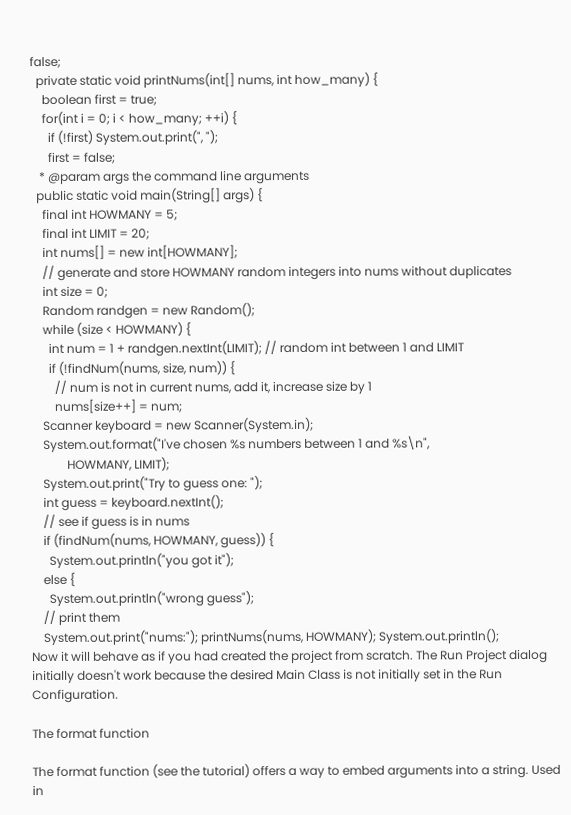false;
  private static void printNums(int[] nums, int how_many) {
    boolean first = true;
    for(int i = 0; i < how_many; ++i) {
      if (!first) System.out.print(", ");
      first = false;
   * @param args the command line arguments
  public static void main(String[] args) {
    final int HOWMANY = 5;
    final int LIMIT = 20;
    int nums[] = new int[HOWMANY];
    // generate and store HOWMANY random integers into nums without duplicates
    int size = 0;
    Random randgen = new Random();
    while (size < HOWMANY) {
      int num = 1 + randgen.nextInt(LIMIT); // random int between 1 and LIMIT
      if (!findNum(nums, size, num)) {
        // num is not in current nums, add it, increase size by 1
        nums[size++] = num;
    Scanner keyboard = new Scanner(System.in);
    System.out.format("I've chosen %s numbers between 1 and %s\n",
            HOWMANY, LIMIT);
    System.out.print("Try to guess one: ");
    int guess = keyboard.nextInt();
    // see if guess is in nums
    if (findNum(nums, HOWMANY, guess)) {
      System.out.println("you got it");
    else {
      System.out.println("wrong guess");
    // print them
    System.out.print("nums:"); printNums(nums, HOWMANY); System.out.println();
Now it will behave as if you had created the project from scratch. The Run Project dialog initially doesn't work because the desired Main Class is not initially set in the Run Configuration.

The format function

The format function (see the tutorial) offers a way to embed arguments into a string. Used in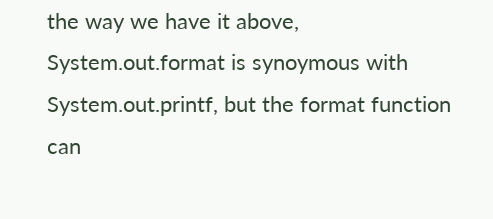the way we have it above, System.out.format is synoymous with System.out.printf, but the format function can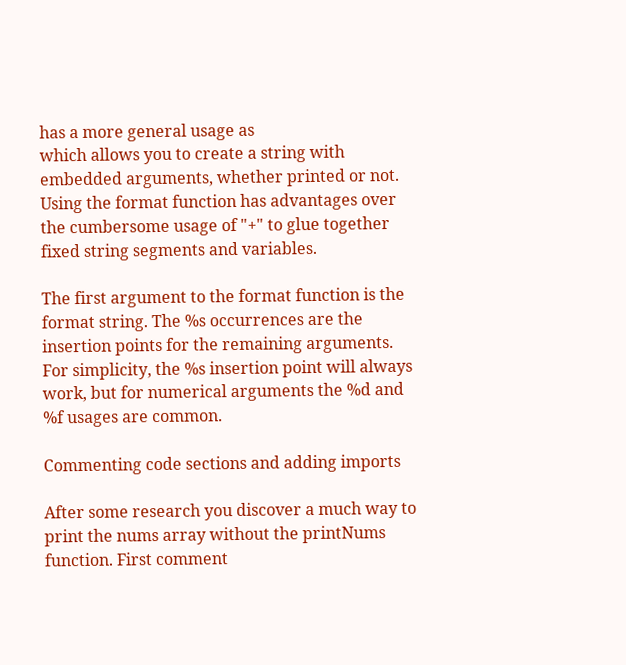has a more general usage as
which allows you to create a string with embedded arguments, whether printed or not. Using the format function has advantages over the cumbersome usage of "+" to glue together fixed string segments and variables.

The first argument to the format function is the format string. The %s occurrences are the insertion points for the remaining arguments. For simplicity, the %s insertion point will always work, but for numerical arguments the %d and %f usages are common.

Commenting code sections and adding imports

After some research you discover a much way to print the nums array without the printNums function. First comment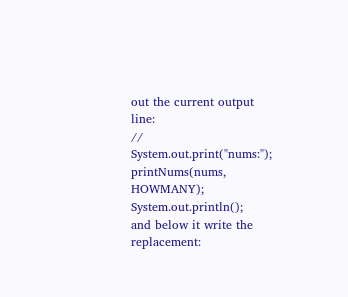out the current output line:
// System.out.print("nums:"); printNums(nums, HOWMANY); System.out.println();
and below it write the replacement: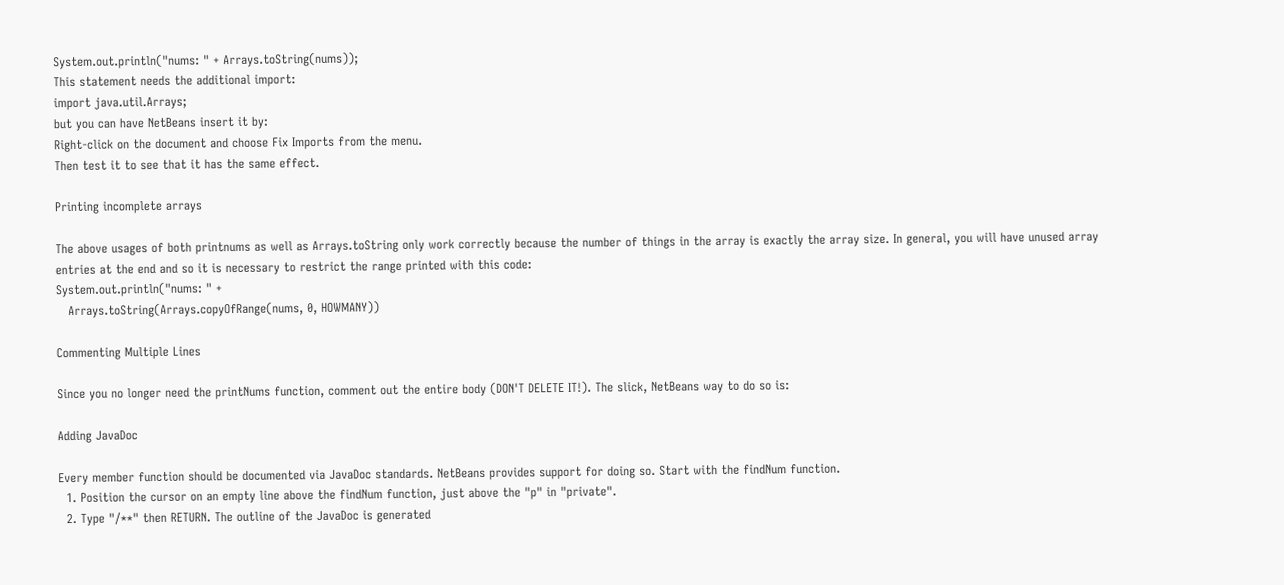System.out.println("nums: " + Arrays.toString(nums));
This statement needs the additional import:
import java.util.Arrays;
but you can have NetBeans insert it by:
Right-click on the document and choose Fix Imports from the menu.
Then test it to see that it has the same effect.

Printing incomplete arrays

The above usages of both printnums as well as Arrays.toString only work correctly because the number of things in the array is exactly the array size. In general, you will have unused array entries at the end and so it is necessary to restrict the range printed with this code:
System.out.println("nums: " +
   Arrays.toString(Arrays.copyOfRange(nums, 0, HOWMANY))

Commenting Multiple Lines

Since you no longer need the printNums function, comment out the entire body (DON'T DELETE IT!). The slick, NetBeans way to do so is:

Adding JavaDoc

Every member function should be documented via JavaDoc standards. NetBeans provides support for doing so. Start with the findNum function.
  1. Position the cursor on an empty line above the findNum function, just above the "p" in "private".
  2. Type "/**" then RETURN. The outline of the JavaDoc is generated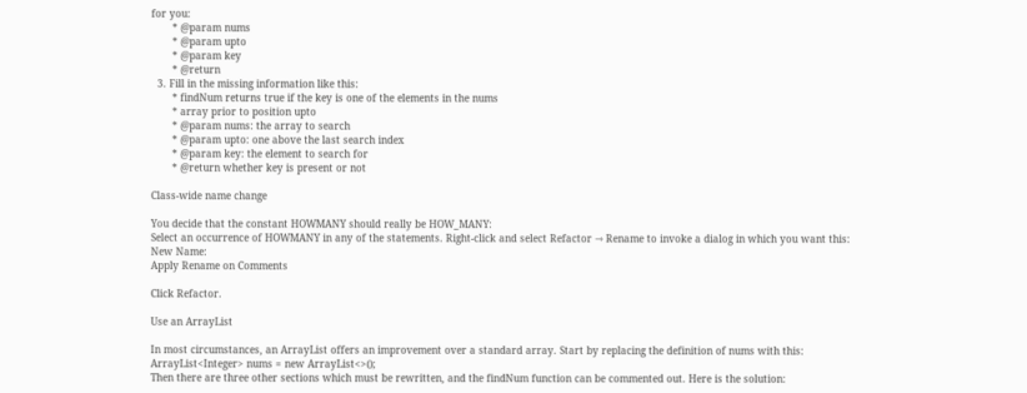for you:
       * @param nums
       * @param upto
       * @param key
       * @return
  3. Fill in the missing information like this:
       * findNum returns true if the key is one of the elements in the nums
       * array prior to position upto
       * @param nums: the array to search
       * @param upto: one above the last search index
       * @param key: the element to search for
       * @return whether key is present or not

Class-wide name change

You decide that the constant HOWMANY should really be HOW_MANY:
Select an occurrence of HOWMANY in any of the statements. Right-click and select Refactor ⇾ Rename to invoke a dialog in which you want this:
New Name:
Apply Rename on Comments

Click Refactor.

Use an ArrayList

In most circumstances, an ArrayList offers an improvement over a standard array. Start by replacing the definition of nums with this:
ArrayList<Integer> nums = new ArrayList<>();
Then there are three other sections which must be rewritten, and the findNum function can be commented out. Here is the solution: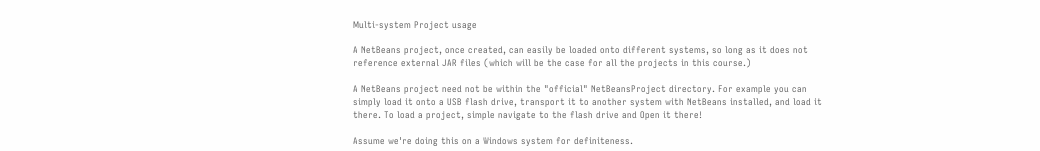Multi-system Project usage

A NetBeans project, once created, can easily be loaded onto different systems, so long as it does not reference external JAR files (which will be the case for all the projects in this course.)

A NetBeans project need not be within the "official" NetBeansProject directory. For example you can simply load it onto a USB flash drive, transport it to another system with NetBeans installed, and load it there. To load a project, simple navigate to the flash drive and Open it there!

Assume we're doing this on a Windows system for definiteness.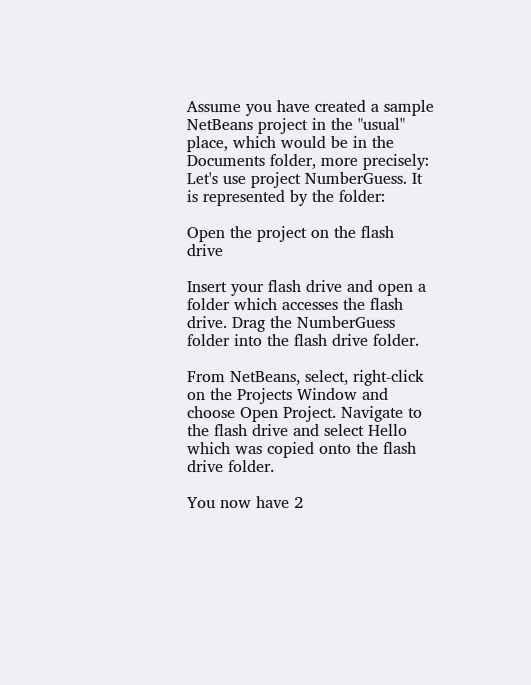Assume you have created a sample NetBeans project in the "usual" place, which would be in the Documents folder, more precisely:
Let's use project NumberGuess. It is represented by the folder:

Open the project on the flash drive

Insert your flash drive and open a folder which accesses the flash drive. Drag the NumberGuess folder into the flash drive folder.

From NetBeans, select, right-click on the Projects Window and choose Open Project. Navigate to the flash drive and select Hello which was copied onto the flash drive folder.

You now have 2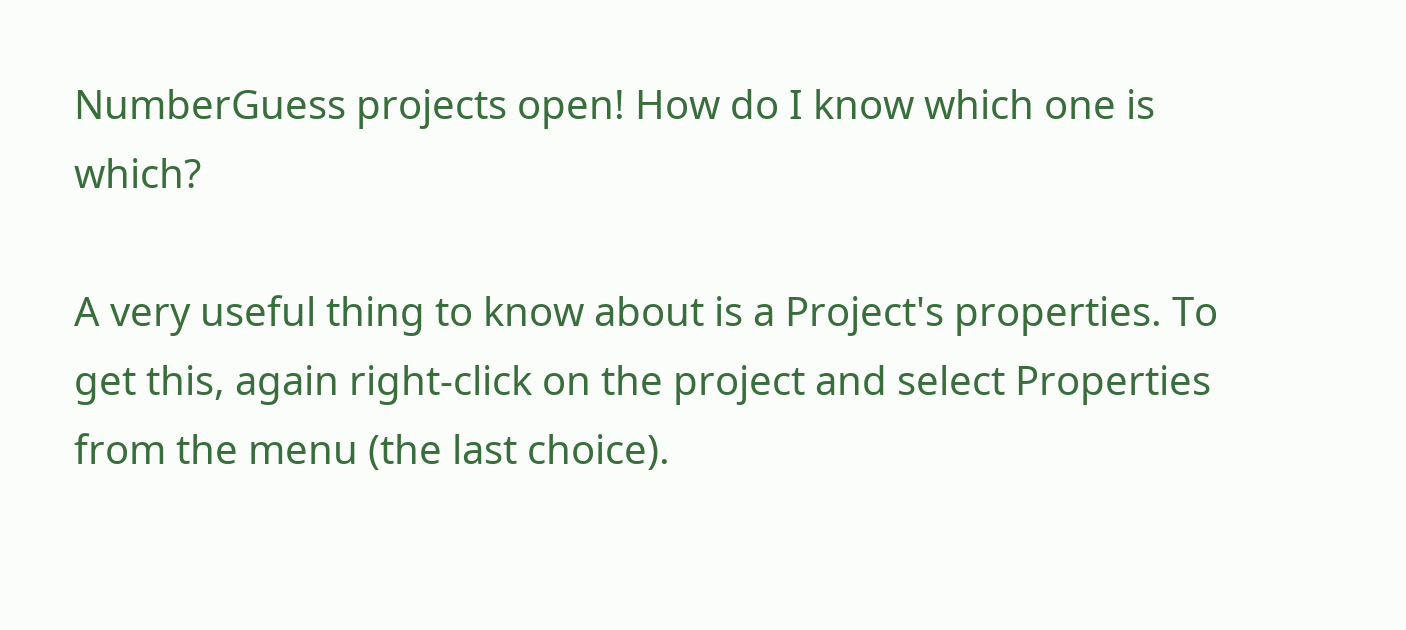NumberGuess projects open! How do I know which one is which?

A very useful thing to know about is a Project's properties. To get this, again right-click on the project and select Properties from the menu (the last choice).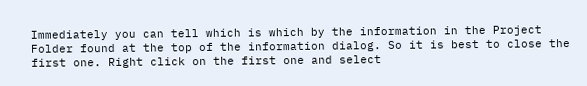Immediately you can tell which is which by the information in the Project Folder found at the top of the information dialog. So it is best to close the first one. Right click on the first one and select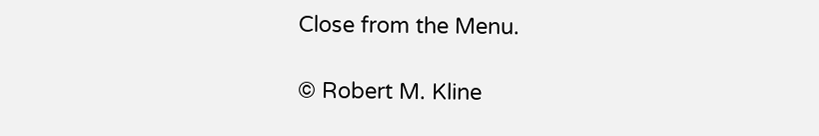Close from the Menu.

© Robert M. Kline